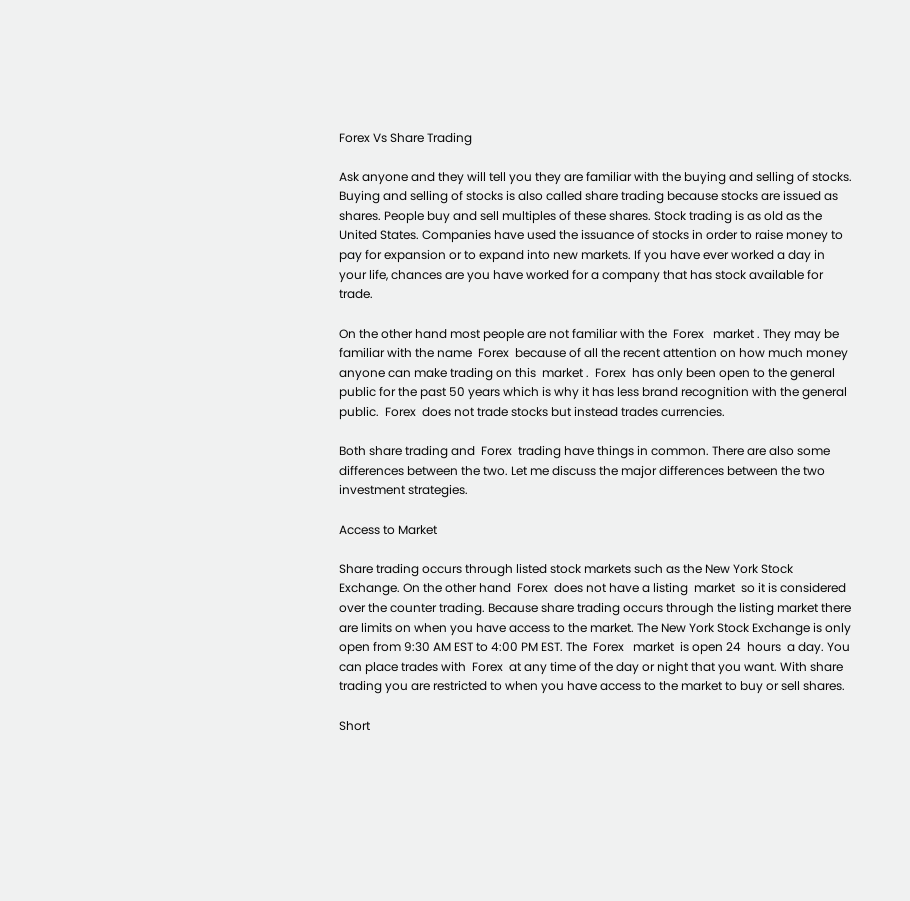Forex Vs Share Trading

Ask anyone and they will tell you they are familiar with the buying and selling of stocks. Buying and selling of stocks is also called share trading because stocks are issued as shares. People buy and sell multiples of these shares. Stock trading is as old as the United States. Companies have used the issuance of stocks in order to raise money to pay for expansion or to expand into new markets. If you have ever worked a day in your life, chances are you have worked for a company that has stock available for trade.

On the other hand most people are not familiar with the  Forex   market . They may be familiar with the name  Forex  because of all the recent attention on how much money anyone can make trading on this  market .  Forex  has only been open to the general public for the past 50 years which is why it has less brand recognition with the general public.  Forex  does not trade stocks but instead trades currencies.

Both share trading and  Forex  trading have things in common. There are also some differences between the two. Let me discuss the major differences between the two investment strategies.

Access to Market

Share trading occurs through listed stock markets such as the New York Stock Exchange. On the other hand  Forex  does not have a listing  market  so it is considered over the counter trading. Because share trading occurs through the listing market there are limits on when you have access to the market. The New York Stock Exchange is only open from 9:30 AM EST to 4:00 PM EST. The  Forex   market  is open 24  hours  a day. You can place trades with  Forex  at any time of the day or night that you want. With share trading you are restricted to when you have access to the market to buy or sell shares.

Short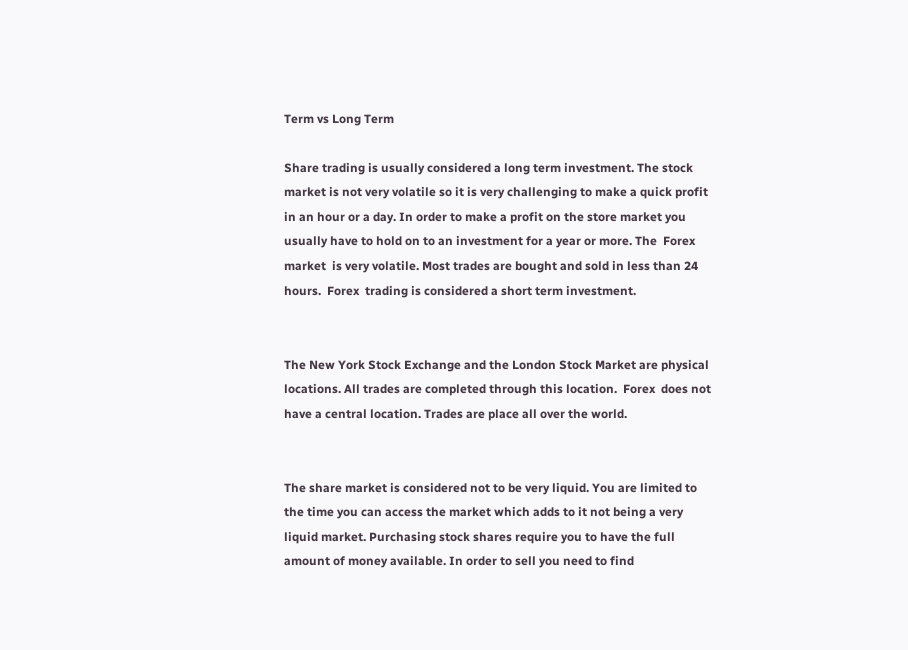Term vs Long Term

Share trading is usually considered a long term investment. The stock market is not very volatile so it is very challenging to make a quick profit in an hour or a day. In order to make a profit on the store market you usually have to hold on to an investment for a year or more. The  Forex   market  is very volatile. Most trades are bought and sold in less than 24 hours.  Forex  trading is considered a short term investment.


The New York Stock Exchange and the London Stock Market are physical locations. All trades are completed through this location.  Forex  does not have a central location. Trades are place all over the world.


The share market is considered not to be very liquid. You are limited to the time you can access the market which adds to it not being a very liquid market. Purchasing stock shares require you to have the full amount of money available. In order to sell you need to find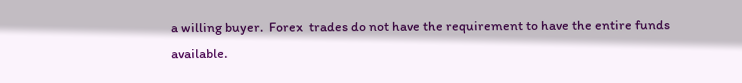a willing buyer.  Forex  trades do not have the requirement to have the entire funds available.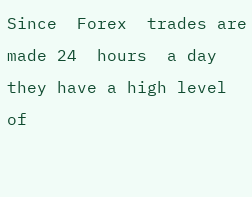Since  Forex  trades are made 24  hours  a day they have a high level of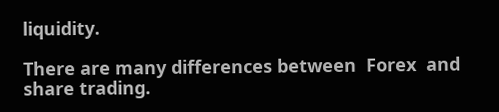liquidity.

There are many differences between  Forex  and share trading.